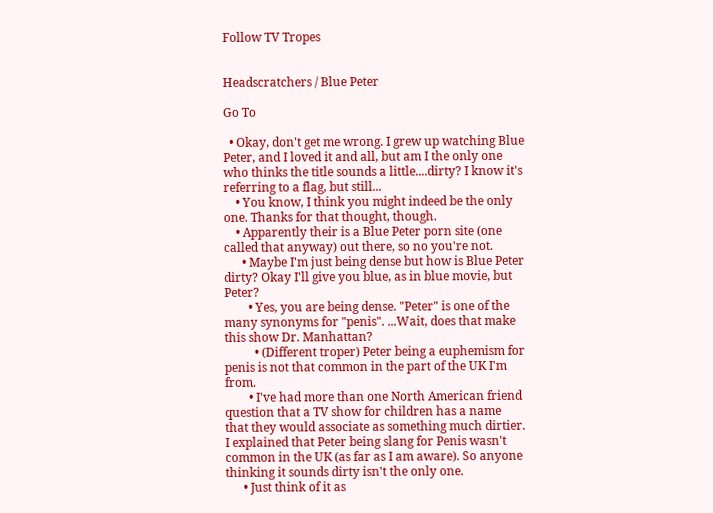Follow TV Tropes


Headscratchers / Blue Peter

Go To

  • Okay, don't get me wrong. I grew up watching Blue Peter, and I loved it and all, but am I the only one who thinks the title sounds a little....dirty? I know it's referring to a flag, but still...
    • You know, I think you might indeed be the only one. Thanks for that thought, though.
    • Apparently their is a Blue Peter porn site (one called that anyway) out there, so no you're not.
      • Maybe I'm just being dense but how is Blue Peter dirty? Okay I'll give you blue, as in blue movie, but Peter?
        • Yes, you are being dense. "Peter" is one of the many synonyms for "penis". ...Wait, does that make this show Dr. Manhattan?
          • (Different troper) Peter being a euphemism for penis is not that common in the part of the UK I'm from.
        • I've had more than one North American friend question that a TV show for children has a name that they would associate as something much dirtier. I explained that Peter being slang for Penis wasn't common in the UK (as far as I am aware). So anyone thinking it sounds dirty isn't the only one.
      • Just think of it as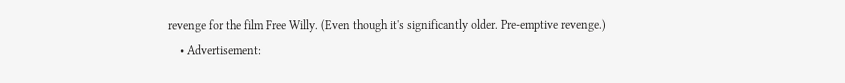revenge for the film Free Willy. (Even though it's significantly older. Pre-emptive revenge.)
    • Advertisement: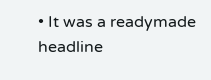• It was a readymade headline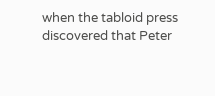when the tabloid press discovered that Peter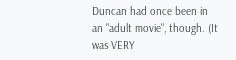Duncan had once been in an "adult movie", though. (It was VERY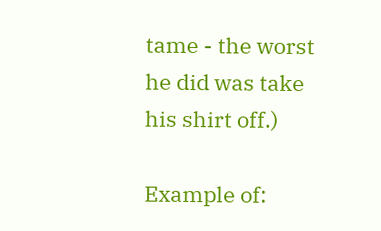tame - the worst he did was take his shirt off.)

Example of: